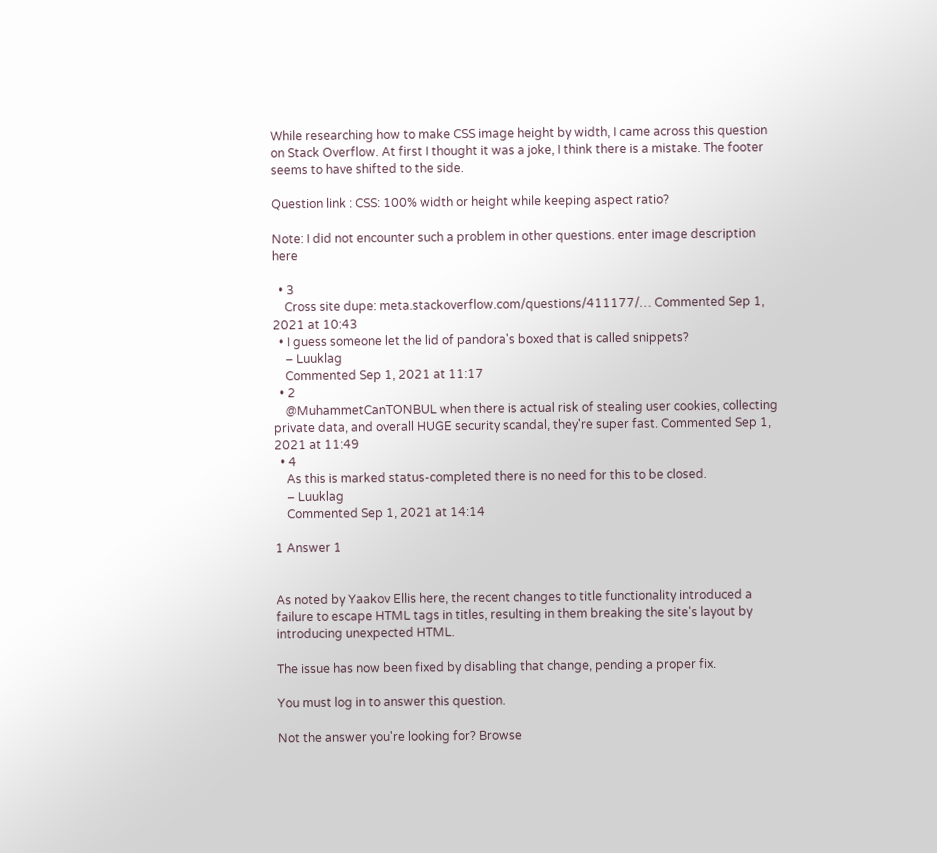While researching how to make CSS image height by width, I came across this question on Stack Overflow. At first I thought it was a joke, I think there is a mistake. The footer seems to have shifted to the side.

Question link : CSS: 100% width or height while keeping aspect ratio?

Note: I did not encounter such a problem in other questions. enter image description here

  • 3
    Cross site dupe: meta.stackoverflow.com/questions/411177/… Commented Sep 1, 2021 at 10:43
  • I guess someone let the lid of pandora's boxed that is called snippets?
    – Luuklag
    Commented Sep 1, 2021 at 11:17
  • 2
    @MuhammetCanTONBUL when there is actual risk of stealing user cookies, collecting private data, and overall HUGE security scandal, they're super fast. Commented Sep 1, 2021 at 11:49
  • 4
    As this is marked status-completed there is no need for this to be closed.
    – Luuklag
    Commented Sep 1, 2021 at 14:14

1 Answer 1


As noted by Yaakov Ellis here, the recent changes to title functionality introduced a failure to escape HTML tags in titles, resulting in them breaking the site's layout by introducing unexpected HTML.

The issue has now been fixed by disabling that change, pending a proper fix.

You must log in to answer this question.

Not the answer you're looking for? Browse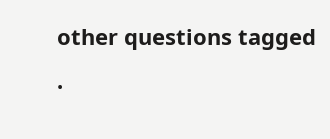other questions tagged .